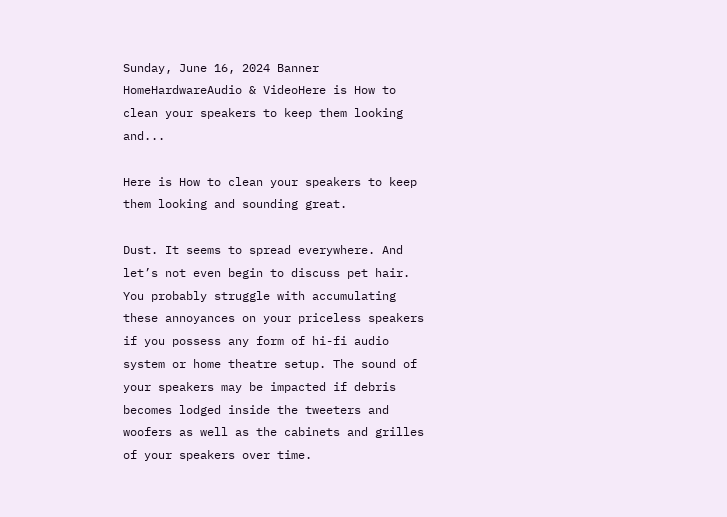Sunday, June 16, 2024 Banner
HomeHardwareAudio & VideoHere is How to clean your speakers to keep them looking and...

Here is How to clean your speakers to keep them looking and sounding great.

Dust. It seems to spread everywhere. And let’s not even begin to discuss pet hair. You probably struggle with accumulating these annoyances on your priceless speakers if you possess any form of hi-fi audio system or home theatre setup. The sound of your speakers may be impacted if debris becomes lodged inside the tweeters and woofers as well as the cabinets and grilles of your speakers over time.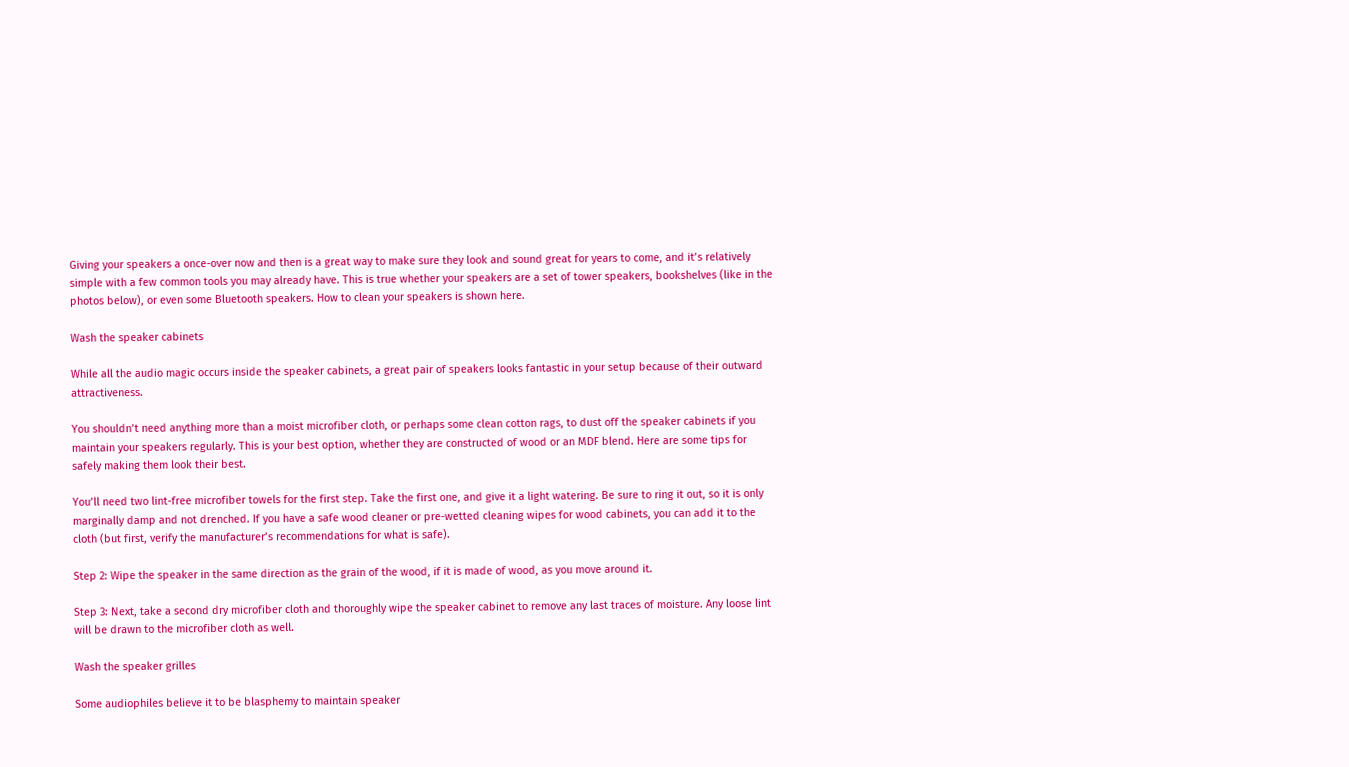Giving your speakers a once-over now and then is a great way to make sure they look and sound great for years to come, and it’s relatively simple with a few common tools you may already have. This is true whether your speakers are a set of tower speakers, bookshelves (like in the photos below), or even some Bluetooth speakers. How to clean your speakers is shown here.

Wash the speaker cabinets

While all the audio magic occurs inside the speaker cabinets, a great pair of speakers looks fantastic in your setup because of their outward attractiveness.

You shouldn’t need anything more than a moist microfiber cloth, or perhaps some clean cotton rags, to dust off the speaker cabinets if you maintain your speakers regularly. This is your best option, whether they are constructed of wood or an MDF blend. Here are some tips for safely making them look their best.

You’ll need two lint-free microfiber towels for the first step. Take the first one, and give it a light watering. Be sure to ring it out, so it is only marginally damp and not drenched. If you have a safe wood cleaner or pre-wetted cleaning wipes for wood cabinets, you can add it to the cloth (but first, verify the manufacturer’s recommendations for what is safe).

Step 2: Wipe the speaker in the same direction as the grain of the wood, if it is made of wood, as you move around it.

Step 3: Next, take a second dry microfiber cloth and thoroughly wipe the speaker cabinet to remove any last traces of moisture. Any loose lint will be drawn to the microfiber cloth as well.

Wash the speaker grilles

Some audiophiles believe it to be blasphemy to maintain speaker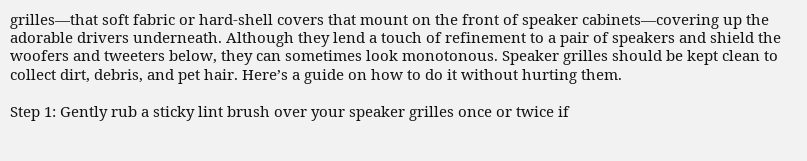grilles—that soft fabric or hard-shell covers that mount on the front of speaker cabinets—covering up the adorable drivers underneath. Although they lend a touch of refinement to a pair of speakers and shield the woofers and tweeters below, they can sometimes look monotonous. Speaker grilles should be kept clean to collect dirt, debris, and pet hair. Here’s a guide on how to do it without hurting them.

Step 1: Gently rub a sticky lint brush over your speaker grilles once or twice if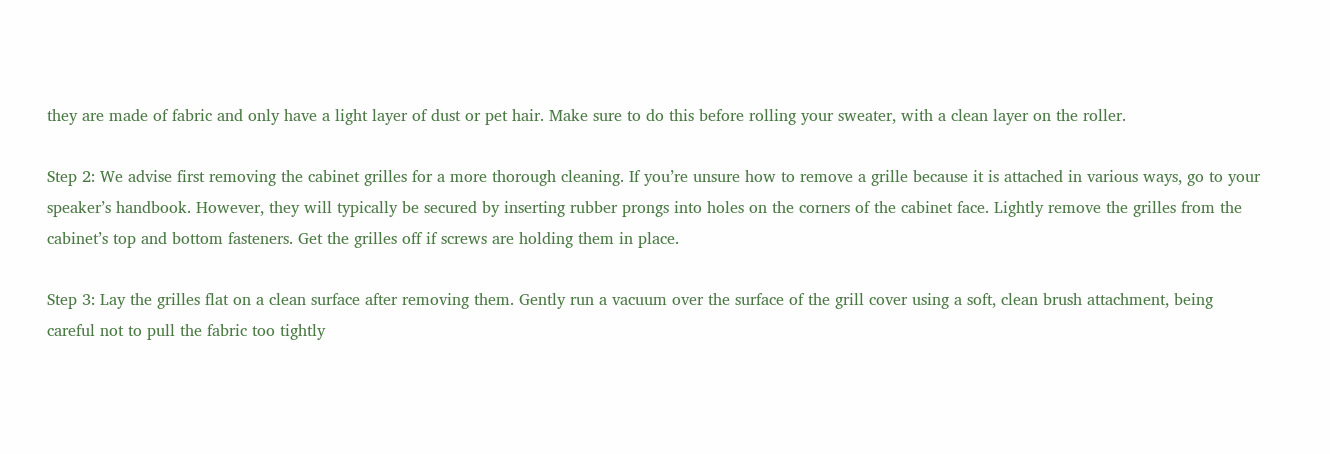they are made of fabric and only have a light layer of dust or pet hair. Make sure to do this before rolling your sweater, with a clean layer on the roller.

Step 2: We advise first removing the cabinet grilles for a more thorough cleaning. If you’re unsure how to remove a grille because it is attached in various ways, go to your speaker’s handbook. However, they will typically be secured by inserting rubber prongs into holes on the corners of the cabinet face. Lightly remove the grilles from the cabinet’s top and bottom fasteners. Get the grilles off if screws are holding them in place.

Step 3: Lay the grilles flat on a clean surface after removing them. Gently run a vacuum over the surface of the grill cover using a soft, clean brush attachment, being careful not to pull the fabric too tightly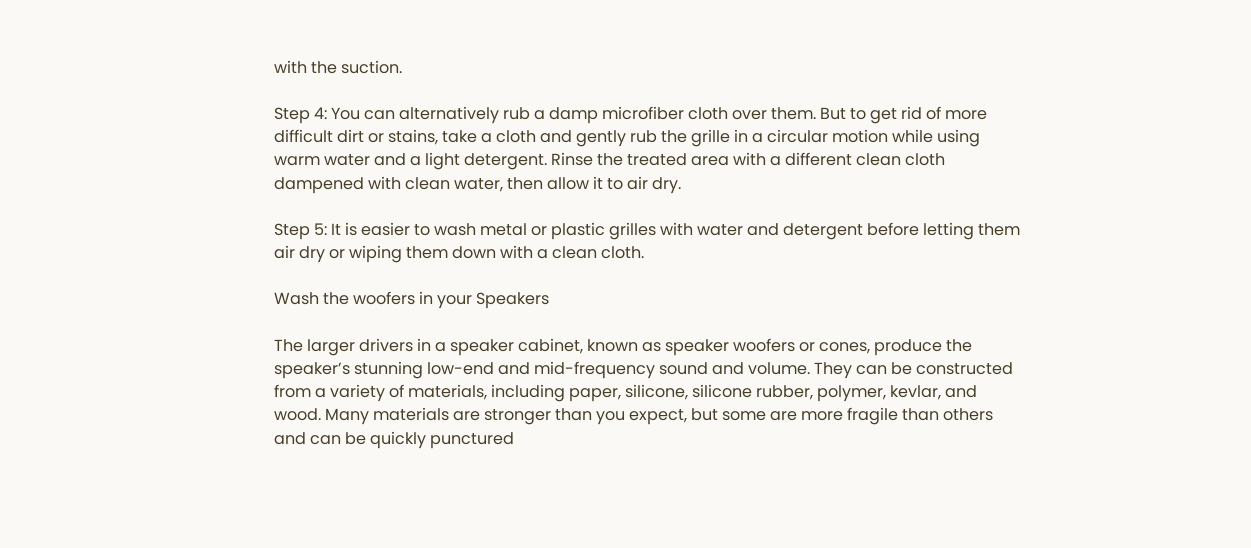with the suction.

Step 4: You can alternatively rub a damp microfiber cloth over them. But to get rid of more difficult dirt or stains, take a cloth and gently rub the grille in a circular motion while using warm water and a light detergent. Rinse the treated area with a different clean cloth dampened with clean water, then allow it to air dry.

Step 5: It is easier to wash metal or plastic grilles with water and detergent before letting them air dry or wiping them down with a clean cloth.

Wash the woofers in your Speakers

The larger drivers in a speaker cabinet, known as speaker woofers or cones, produce the speaker’s stunning low-end and mid-frequency sound and volume. They can be constructed from a variety of materials, including paper, silicone, silicone rubber, polymer, kevlar, and wood. Many materials are stronger than you expect, but some are more fragile than others and can be quickly punctured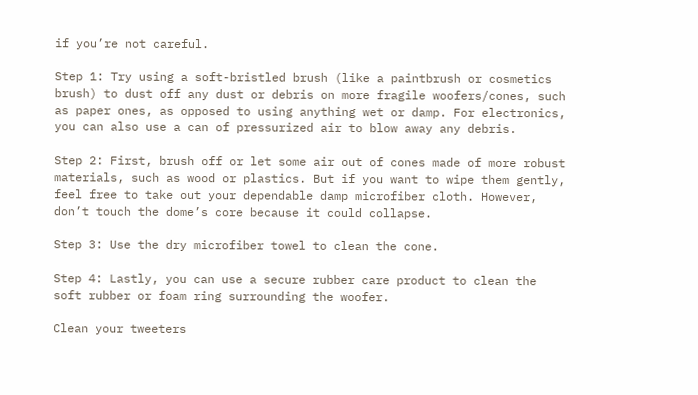if you’re not careful.

Step 1: Try using a soft-bristled brush (like a paintbrush or cosmetics brush) to dust off any dust or debris on more fragile woofers/cones, such as paper ones, as opposed to using anything wet or damp. For electronics, you can also use a can of pressurized air to blow away any debris.

Step 2: First, brush off or let some air out of cones made of more robust materials, such as wood or plastics. But if you want to wipe them gently, feel free to take out your dependable damp microfiber cloth. However, don’t touch the dome’s core because it could collapse.

Step 3: Use the dry microfiber towel to clean the cone.

Step 4: Lastly, you can use a secure rubber care product to clean the soft rubber or foam ring surrounding the woofer.

Clean your tweeters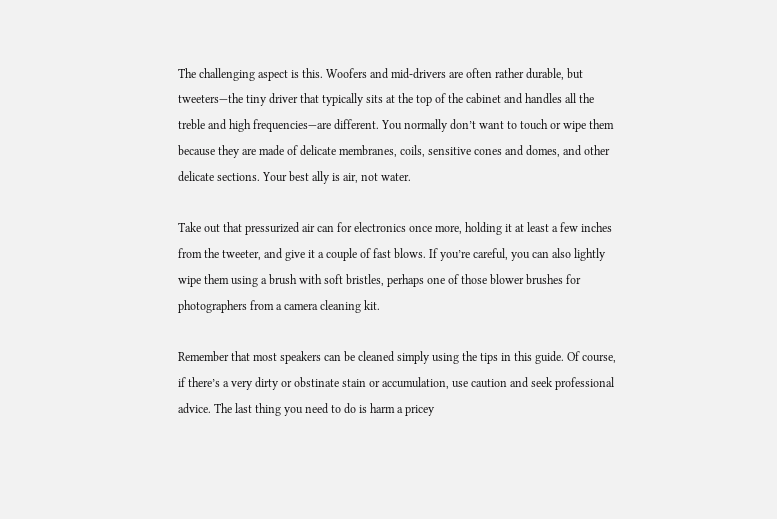The challenging aspect is this. Woofers and mid-drivers are often rather durable, but tweeters—the tiny driver that typically sits at the top of the cabinet and handles all the treble and high frequencies—are different. You normally don’t want to touch or wipe them because they are made of delicate membranes, coils, sensitive cones and domes, and other delicate sections. Your best ally is air, not water.

Take out that pressurized air can for electronics once more, holding it at least a few inches from the tweeter, and give it a couple of fast blows. If you’re careful, you can also lightly wipe them using a brush with soft bristles, perhaps one of those blower brushes for photographers from a camera cleaning kit.

Remember that most speakers can be cleaned simply using the tips in this guide. Of course, if there’s a very dirty or obstinate stain or accumulation, use caution and seek professional advice. The last thing you need to do is harm a pricey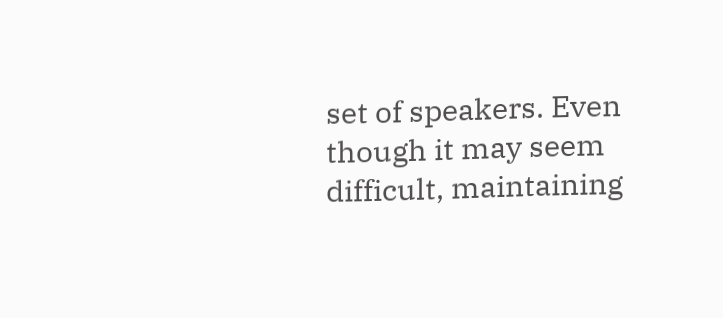set of speakers. Even though it may seem difficult, maintaining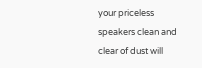your priceless speakers clean and clear of dust will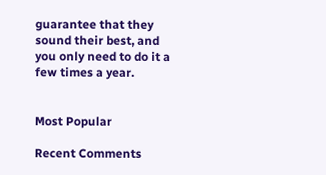guarantee that they sound their best, and you only need to do it a few times a year.


Most Popular

Recent Comments